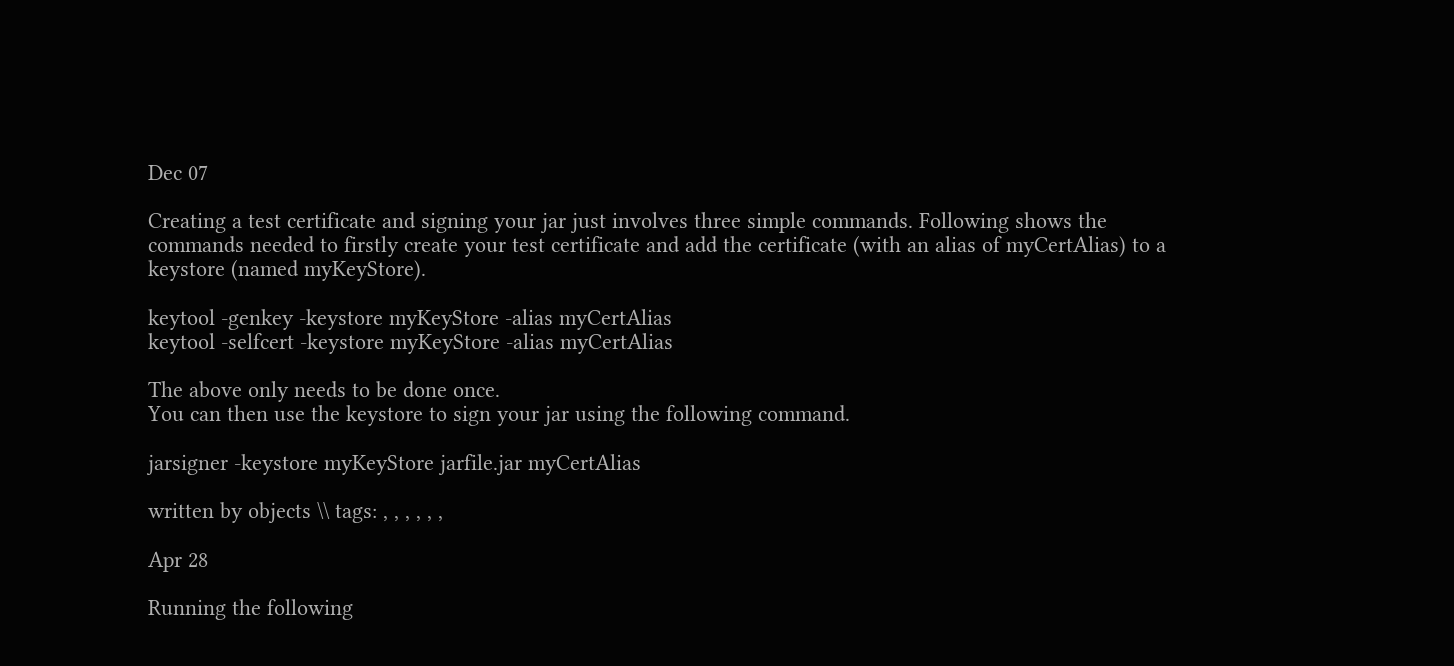Dec 07

Creating a test certificate and signing your jar just involves three simple commands. Following shows the commands needed to firstly create your test certificate and add the certificate (with an alias of myCertAlias) to a keystore (named myKeyStore).

keytool -genkey -keystore myKeyStore -alias myCertAlias
keytool -selfcert -keystore myKeyStore -alias myCertAlias

The above only needs to be done once.
You can then use the keystore to sign your jar using the following command.

jarsigner -keystore myKeyStore jarfile.jar myCertAlias

written by objects \\ tags: , , , , , ,

Apr 28

Running the following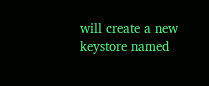will create a new keystore named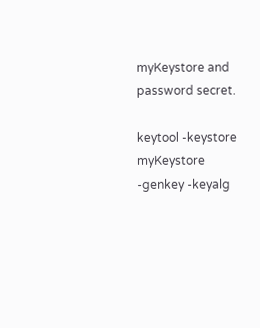myKeystore and password secret.

keytool -keystore myKeystore -genkey -keyalg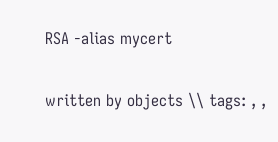RSA -alias mycert

written by objects \\ tags: , ,